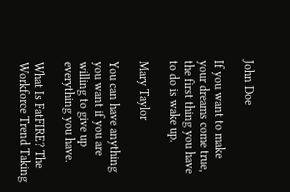John Doe

If you want to make your dreams come true, the first thing you have to do is wake up.

Mary Taylor

You can have anything you want if you are willing to give up everything you have.

What Is FatFIRE? The Workforce Trend Taking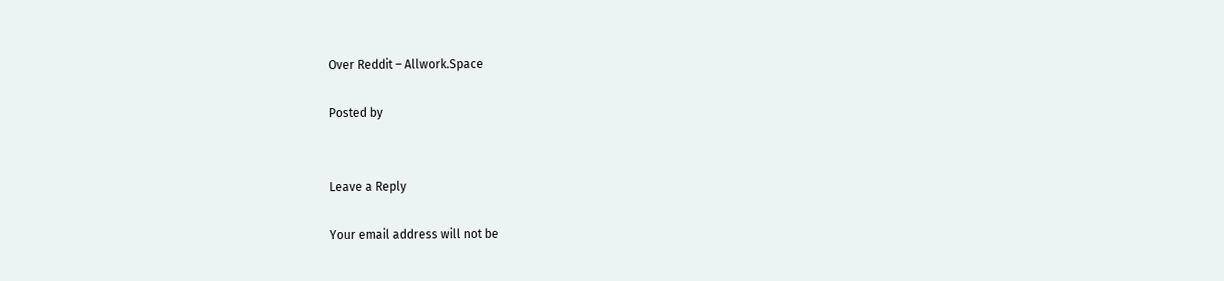Over Reddit – Allwork.Space

Posted by


Leave a Reply

Your email address will not be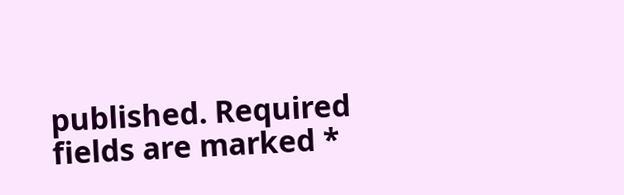published. Required fields are marked *